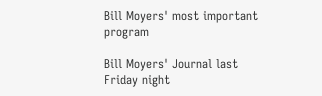Bill Moyers' most important program

Bill Moyers' Journal last Friday night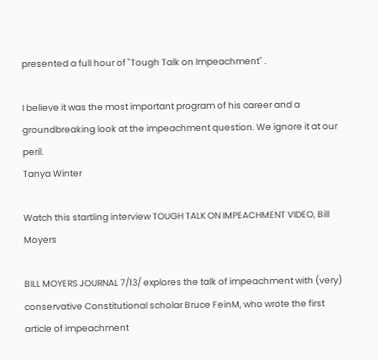presented a full hour of "Tough Talk on Impeachment" .

I believe it was the most important program of his career and a groundbreaking look at the impeachment question. We ignore it at our peril.
Tanya Winter

Watch this startling interview TOUGH TALK ON IMPEACHMENT VIDEO, Bill Moyers

BILL MOYERS JOURNAL 7/13/ explores the talk of impeachment with (very) conservative Constitutional scholar Bruce FeinM, who wrote the first article of impeachment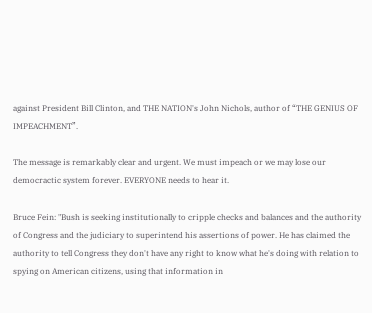against President Bill Clinton, and THE NATION's John Nichols, author of “THE GENIUS OF IMPEACHMENT”.

The message is remarkably clear and urgent. We must impeach or we may lose our democractic system forever. EVERYONE needs to hear it.

Bruce Fein: "Bush is seeking institutionally to cripple checks and balances and the authority of Congress and the judiciary to superintend his assertions of power. He has claimed the authority to tell Congress they don't have any right to know what he's doing with relation to spying on American citizens, using that information in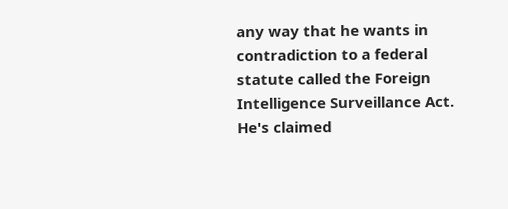any way that he wants in contradiction to a federal statute called the Foreign Intelligence Surveillance Act. He's claimed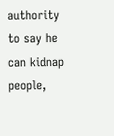authority to say he can kidnap people,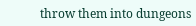throw them into dungeons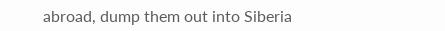abroad, dump them out into Siberia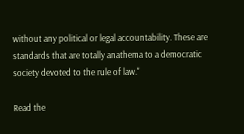without any political or legal accountability. These are standards that are totally anathema to a democratic society devoted to the rule of law."

Read the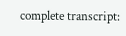complete transcript: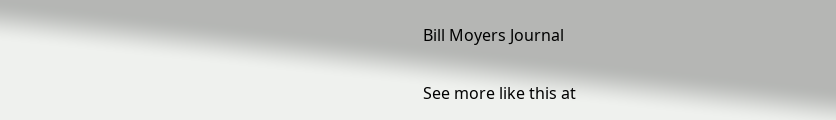Bill Moyers Journal

See more like this at